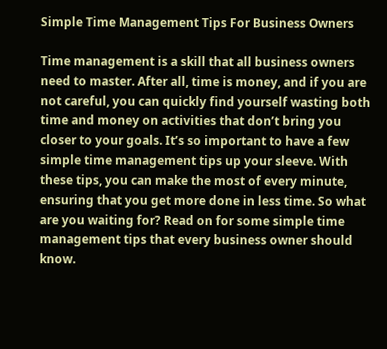Simple Time Management Tips For Business Owners

Time management is a skill that all business owners need to master. After all, time is money, and if you are not careful, you can quickly find yourself wasting both time and money on activities that don’t bring you closer to your goals. It’s so important to have a few simple time management tips up your sleeve. With these tips, you can make the most of every minute, ensuring that you get more done in less time. So what are you waiting for? Read on for some simple time management tips that every business owner should know.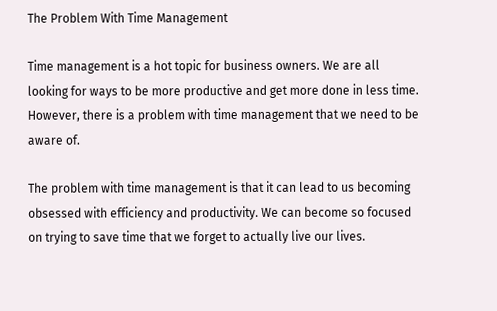The Problem With Time Management

Time management is a hot topic for business owners. We are all looking for ways to be more productive and get more done in less time. However, there is a problem with time management that we need to be aware of.

The problem with time management is that it can lead to us becoming obsessed with efficiency and productivity. We can become so focused on trying to save time that we forget to actually live our lives.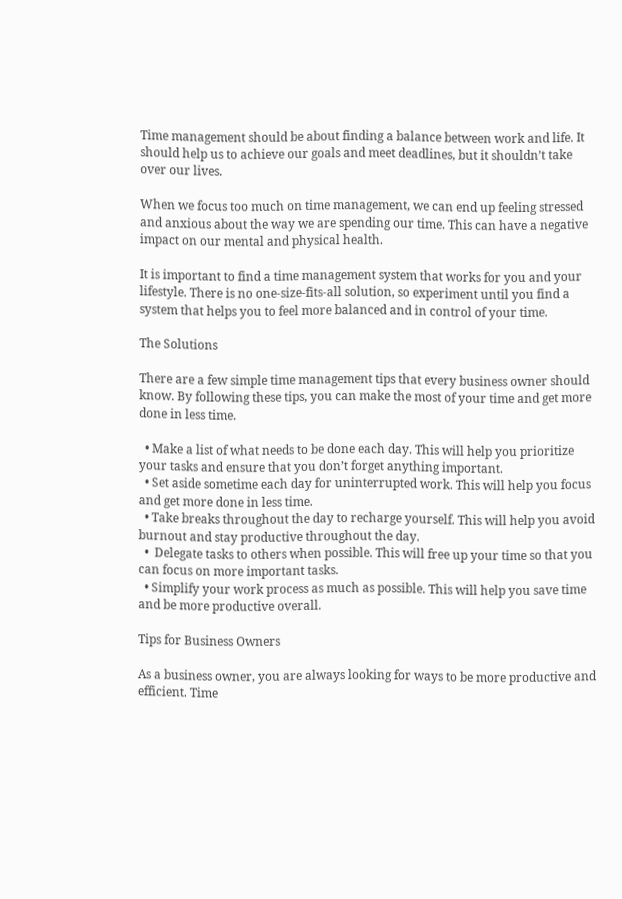Time management should be about finding a balance between work and life. It should help us to achieve our goals and meet deadlines, but it shouldn’t take over our lives.

When we focus too much on time management, we can end up feeling stressed and anxious about the way we are spending our time. This can have a negative impact on our mental and physical health.

It is important to find a time management system that works for you and your lifestyle. There is no one-size-fits-all solution, so experiment until you find a system that helps you to feel more balanced and in control of your time.

The Solutions

There are a few simple time management tips that every business owner should know. By following these tips, you can make the most of your time and get more done in less time.

  • Make a list of what needs to be done each day. This will help you prioritize your tasks and ensure that you don’t forget anything important.
  • Set aside sometime each day for uninterrupted work. This will help you focus and get more done in less time.
  • Take breaks throughout the day to recharge yourself. This will help you avoid burnout and stay productive throughout the day.
  •  Delegate tasks to others when possible. This will free up your time so that you can focus on more important tasks.
  • Simplify your work process as much as possible. This will help you save time and be more productive overall.

Tips for Business Owners

As a business owner, you are always looking for ways to be more productive and efficient. Time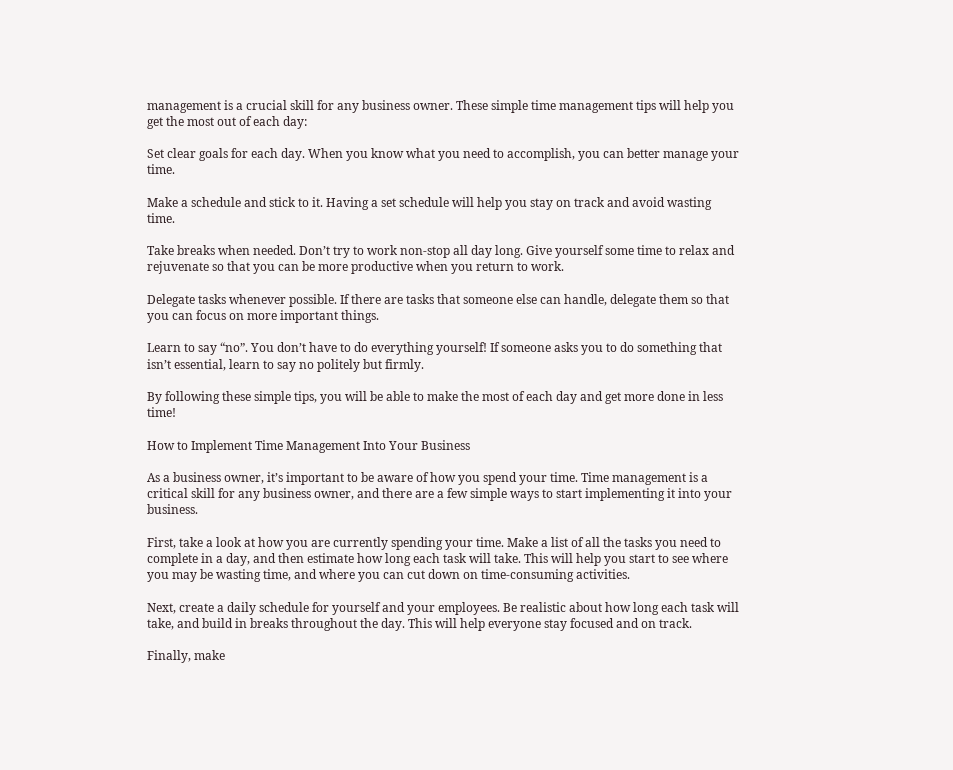management is a crucial skill for any business owner. These simple time management tips will help you get the most out of each day:

Set clear goals for each day. When you know what you need to accomplish, you can better manage your time.

Make a schedule and stick to it. Having a set schedule will help you stay on track and avoid wasting time.

Take breaks when needed. Don’t try to work non-stop all day long. Give yourself some time to relax and rejuvenate so that you can be more productive when you return to work.

Delegate tasks whenever possible. If there are tasks that someone else can handle, delegate them so that you can focus on more important things.

Learn to say “no”. You don’t have to do everything yourself! If someone asks you to do something that isn’t essential, learn to say no politely but firmly.

By following these simple tips, you will be able to make the most of each day and get more done in less time!

How to Implement Time Management Into Your Business

As a business owner, it’s important to be aware of how you spend your time. Time management is a critical skill for any business owner, and there are a few simple ways to start implementing it into your business.

First, take a look at how you are currently spending your time. Make a list of all the tasks you need to complete in a day, and then estimate how long each task will take. This will help you start to see where you may be wasting time, and where you can cut down on time-consuming activities.

Next, create a daily schedule for yourself and your employees. Be realistic about how long each task will take, and build in breaks throughout the day. This will help everyone stay focused and on track.

Finally, make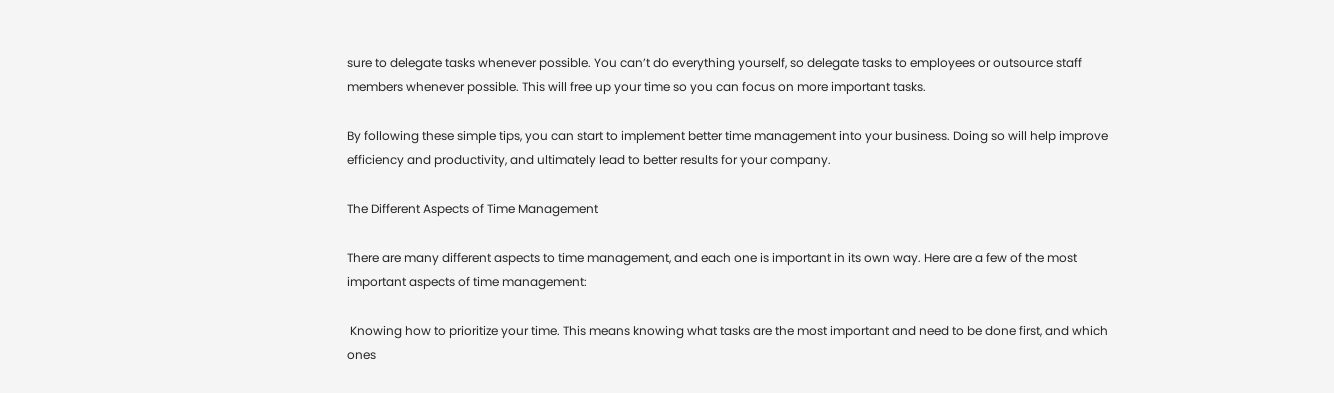sure to delegate tasks whenever possible. You can’t do everything yourself, so delegate tasks to employees or outsource staff members whenever possible. This will free up your time so you can focus on more important tasks.

By following these simple tips, you can start to implement better time management into your business. Doing so will help improve efficiency and productivity, and ultimately lead to better results for your company.

The Different Aspects of Time Management

There are many different aspects to time management, and each one is important in its own way. Here are a few of the most important aspects of time management:

 Knowing how to prioritize your time. This means knowing what tasks are the most important and need to be done first, and which ones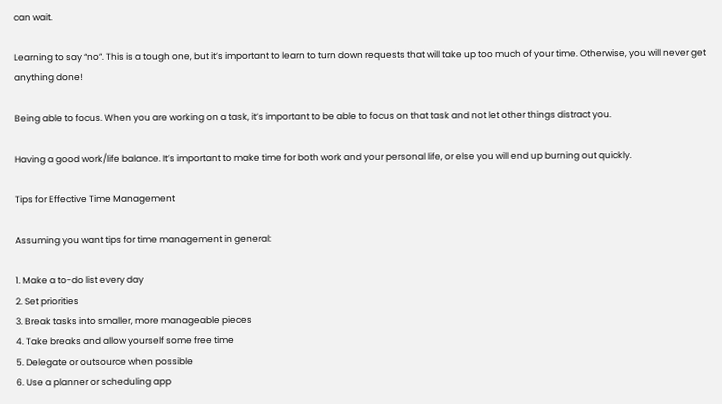can wait.

Learning to say “no”. This is a tough one, but it’s important to learn to turn down requests that will take up too much of your time. Otherwise, you will never get anything done!

Being able to focus. When you are working on a task, it’s important to be able to focus on that task and not let other things distract you.

Having a good work/life balance. It’s important to make time for both work and your personal life, or else you will end up burning out quickly.

Tips for Effective Time Management

Assuming you want tips for time management in general:

1. Make a to-do list every day
2. Set priorities
3. Break tasks into smaller, more manageable pieces
4. Take breaks and allow yourself some free time
5. Delegate or outsource when possible
6. Use a planner or scheduling app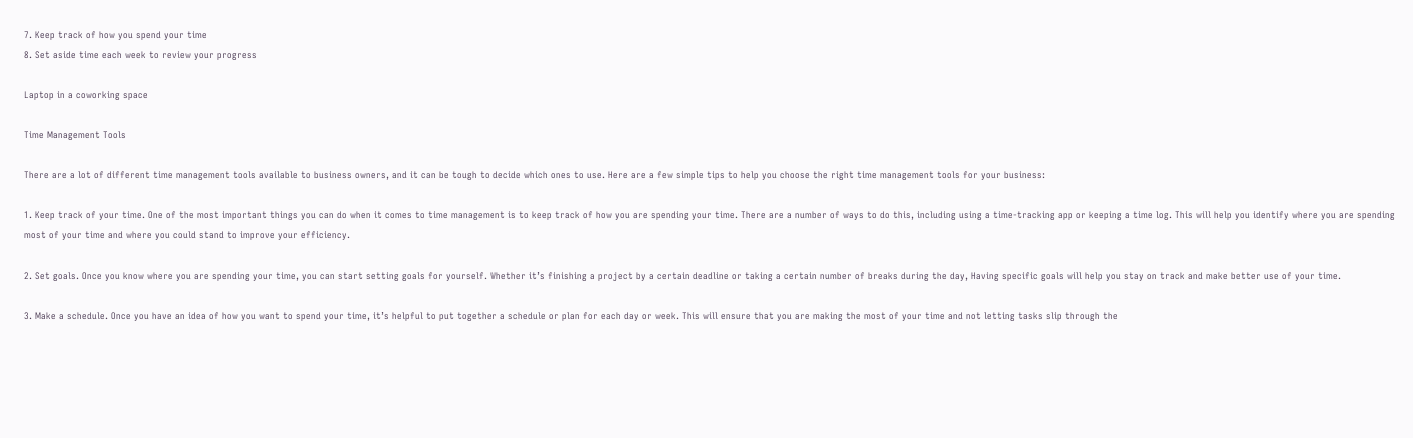7. Keep track of how you spend your time
8. Set aside time each week to review your progress

Laptop in a coworking space

Time Management Tools

There are a lot of different time management tools available to business owners, and it can be tough to decide which ones to use. Here are a few simple tips to help you choose the right time management tools for your business:

1. Keep track of your time. One of the most important things you can do when it comes to time management is to keep track of how you are spending your time. There are a number of ways to do this, including using a time-tracking app or keeping a time log. This will help you identify where you are spending most of your time and where you could stand to improve your efficiency.

2. Set goals. Once you know where you are spending your time, you can start setting goals for yourself. Whether it’s finishing a project by a certain deadline or taking a certain number of breaks during the day, Having specific goals will help you stay on track and make better use of your time.

3. Make a schedule. Once you have an idea of how you want to spend your time, it’s helpful to put together a schedule or plan for each day or week. This will ensure that you are making the most of your time and not letting tasks slip through the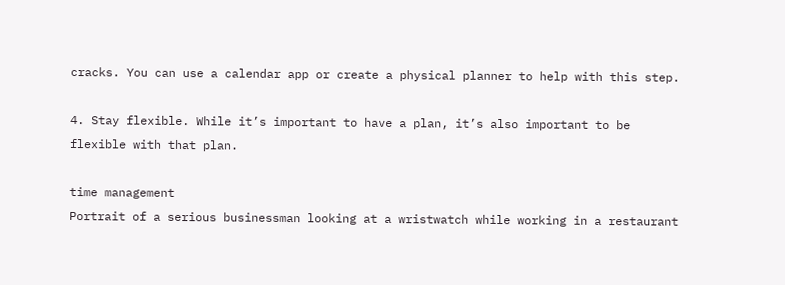cracks. You can use a calendar app or create a physical planner to help with this step.

4. Stay flexible. While it’s important to have a plan, it’s also important to be flexible with that plan.

time management
Portrait of a serious businessman looking at a wristwatch while working in a restaurant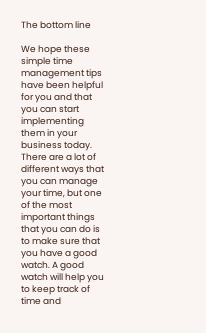The bottom line

We hope these simple time management tips have been helpful for you and that you can start implementing them in your business today. There are a lot of different ways that you can manage your time, but one of the most important things that you can do is to make sure that you have a good watch. A good watch will help you to keep track of time and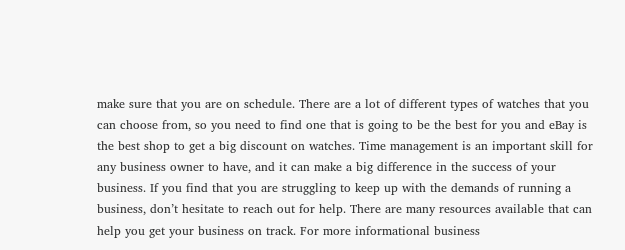make sure that you are on schedule. There are a lot of different types of watches that you can choose from, so you need to find one that is going to be the best for you and eBay is the best shop to get a big discount on watches. Time management is an important skill for any business owner to have, and it can make a big difference in the success of your business. If you find that you are struggling to keep up with the demands of running a business, don’t hesitate to reach out for help. There are many resources available that can help you get your business on track. For more informational business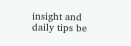insight and daily tips be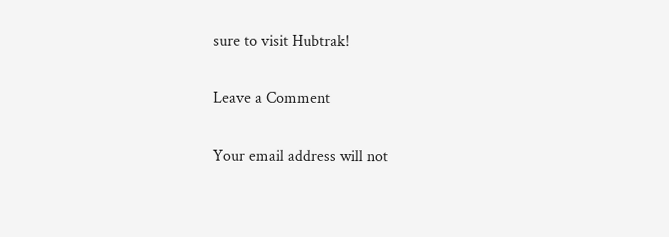sure to visit Hubtrak!

Leave a Comment

Your email address will not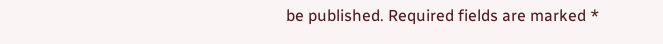be published. Required fields are marked *